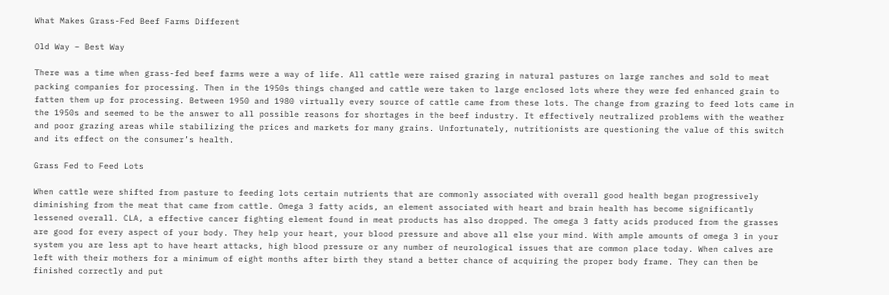What Makes Grass-Fed Beef Farms Different

Old Way – Best Way

There was a time when grass-fed beef farms were a way of life. All cattle were raised grazing in natural pastures on large ranches and sold to meat packing companies for processing. Then in the 1950s things changed and cattle were taken to large enclosed lots where they were fed enhanced grain to fatten them up for processing. Between 1950 and 1980 virtually every source of cattle came from these lots. The change from grazing to feed lots came in the 1950s and seemed to be the answer to all possible reasons for shortages in the beef industry. It effectively neutralized problems with the weather and poor grazing areas while stabilizing the prices and markets for many grains. Unfortunately, nutritionists are questioning the value of this switch and its effect on the consumer’s health.

Grass Fed to Feed Lots

When cattle were shifted from pasture to feeding lots certain nutrients that are commonly associated with overall good health began progressively diminishing from the meat that came from cattle. Omega 3 fatty acids, an element associated with heart and brain health has become significantly lessened overall. CLA, a effective cancer fighting element found in meat products has also dropped. The omega 3 fatty acids produced from the grasses are good for every aspect of your body. They help your heart, your blood pressure and above all else your mind. With ample amounts of omega 3 in your system you are less apt to have heart attacks, high blood pressure or any number of neurological issues that are common place today. When calves are left with their mothers for a minimum of eight months after birth they stand a better chance of acquiring the proper body frame. They can then be finished correctly and put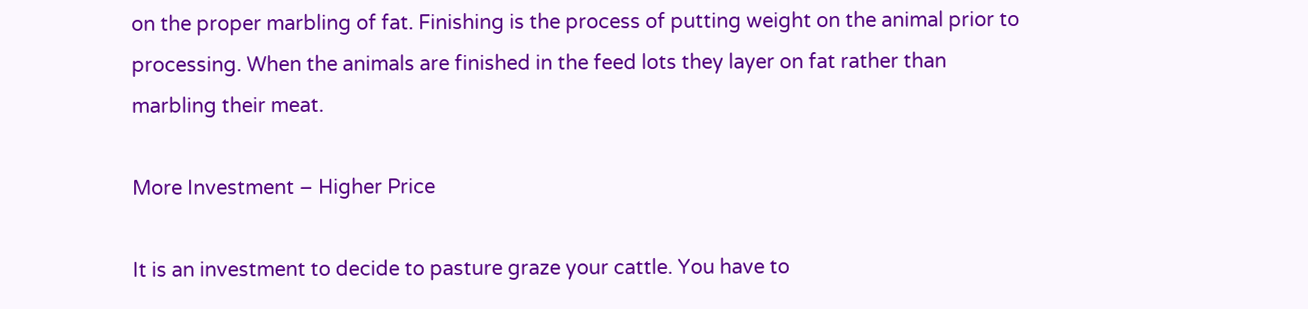on the proper marbling of fat. Finishing is the process of putting weight on the animal prior to processing. When the animals are finished in the feed lots they layer on fat rather than marbling their meat.

More Investment – Higher Price

It is an investment to decide to pasture graze your cattle. You have to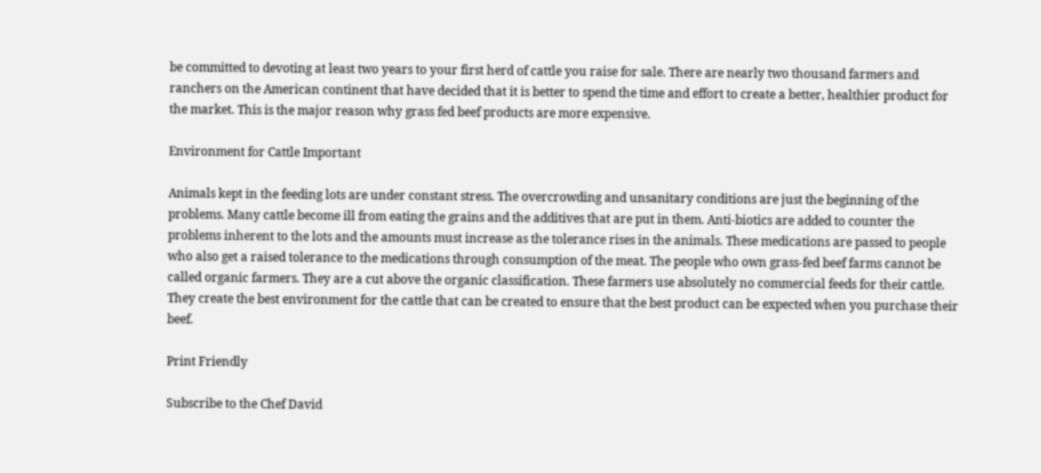be committed to devoting at least two years to your first herd of cattle you raise for sale. There are nearly two thousand farmers and ranchers on the American continent that have decided that it is better to spend the time and effort to create a better, healthier product for the market. This is the major reason why grass fed beef products are more expensive.

Environment for Cattle Important

Animals kept in the feeding lots are under constant stress. The overcrowding and unsanitary conditions are just the beginning of the problems. Many cattle become ill from eating the grains and the additives that are put in them. Anti-biotics are added to counter the problems inherent to the lots and the amounts must increase as the tolerance rises in the animals. These medications are passed to people who also get a raised tolerance to the medications through consumption of the meat. The people who own grass-fed beef farms cannot be called organic farmers. They are a cut above the organic classification. These farmers use absolutely no commercial feeds for their cattle. They create the best environment for the cattle that can be created to ensure that the best product can be expected when you purchase their beef.

Print Friendly

Subscribe to the Chef David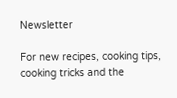Newsletter

For new recipes, cooking tips, cooking tricks and the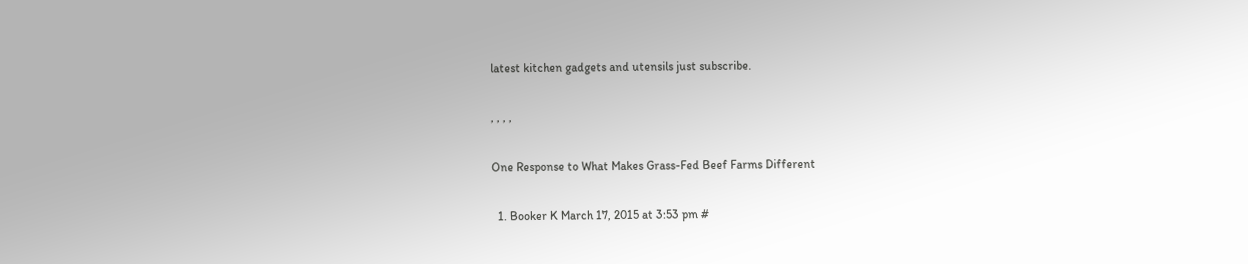latest kitchen gadgets and utensils just subscribe.

, , , ,

One Response to What Makes Grass-Fed Beef Farms Different

  1. Booker K March 17, 2015 at 3:53 pm #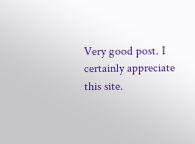Very good post. I certainly appreciate this site.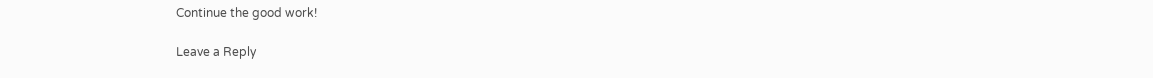Continue the good work!

Leave a Reply